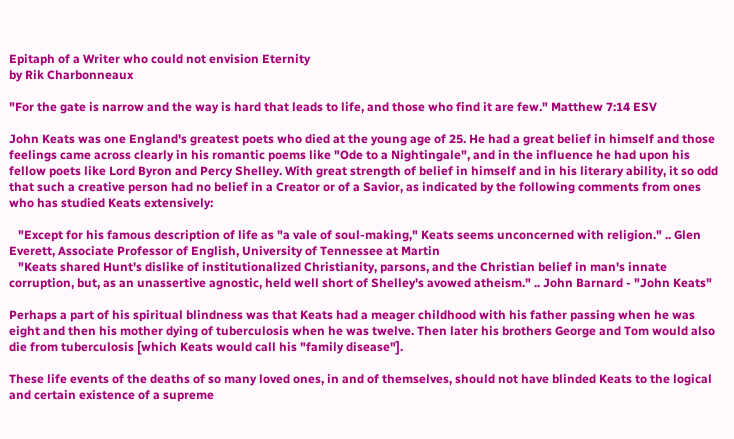Epitaph of a Writer who could not envision Eternity
by Rik Charbonneaux

"For the gate is narrow and the way is hard that leads to life, and those who find it are few." Matthew 7:14 ESV

John Keats was one England's greatest poets who died at the young age of 25. He had a great belief in himself and those feelings came across clearly in his romantic poems like "Ode to a Nightingale", and in the influence he had upon his fellow poets like Lord Byron and Percy Shelley. With great strength of belief in himself and in his literary ability, it so odd that such a creative person had no belief in a Creator or of a Savior, as indicated by the following comments from ones who has studied Keats extensively:

   "Except for his famous description of life as "a vale of soul-making," Keats seems unconcerned with religion." .. Glen Everett, Associate Professor of English, University of Tennessee at Martin
   "Keats shared Hunt's dislike of institutionalized Christianity, parsons, and the Christian belief in man's innate corruption, but, as an unassertive agnostic, held well short of Shelley's avowed atheism." .. John Barnard - "John Keats"

Perhaps a part of his spiritual blindness was that Keats had a meager childhood with his father passing when he was eight and then his mother dying of tuberculosis when he was twelve. Then later his brothers George and Tom would also die from tuberculosis [which Keats would call his "family disease"].

These life events of the deaths of so many loved ones, in and of themselves, should not have blinded Keats to the logical and certain existence of a supreme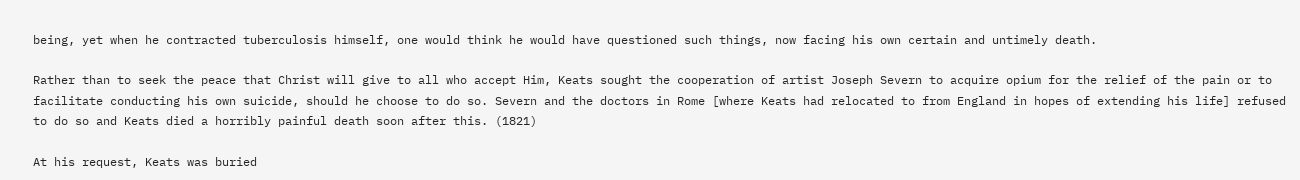being, yet when he contracted tuberculosis himself, one would think he would have questioned such things, now facing his own certain and untimely death.

Rather than to seek the peace that Christ will give to all who accept Him, Keats sought the cooperation of artist Joseph Severn to acquire opium for the relief of the pain or to facilitate conducting his own suicide, should he choose to do so. Severn and the doctors in Rome [where Keats had relocated to from England in hopes of extending his life] refused to do so and Keats died a horribly painful death soon after this. (1821)

At his request, Keats was buried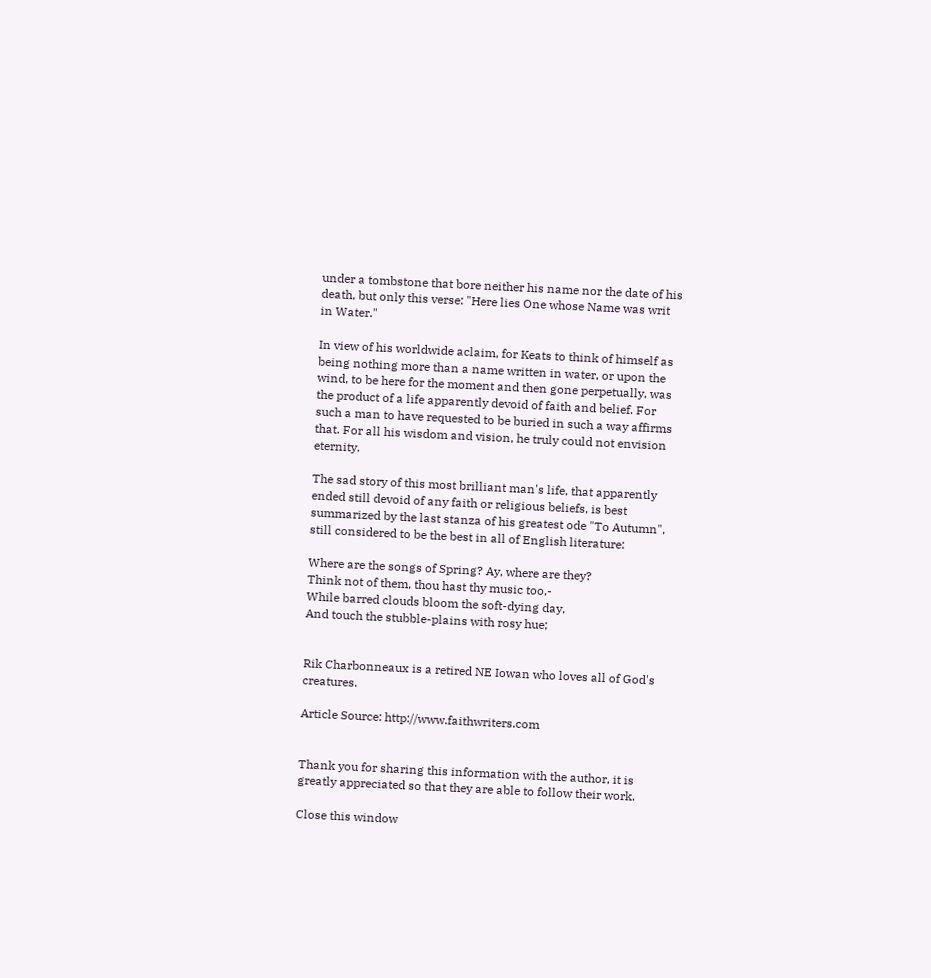under a tombstone that bore neither his name nor the date of his death, but only this verse: "Here lies One whose Name was writ in Water."

In view of his worldwide aclaim, for Keats to think of himself as being nothing more than a name written in water, or upon the wind, to be here for the moment and then gone perpetually, was the product of a life apparently devoid of faith and belief. For such a man to have requested to be buried in such a way affirms that. For all his wisdom and vision, he truly could not envision eternity.

The sad story of this most brilliant man's life, that apparently ended still devoid of any faith or religious beliefs, is best summarized by the last stanza of his greatest ode "To Autumn", still considered to be the best in all of English literature:

Where are the songs of Spring? Ay, where are they?
Think not of them, thou hast thy music too,-
While barred clouds bloom the soft-dying day,
And touch the stubble-plains with rosy hue;


Rik Charbonneaux is a retired NE Iowan who loves all of God's creatures.

Article Source: http://www.faithwriters.com


Thank you for sharing this information with the author, it is greatly appreciated so that they are able to follow their work.

Close this window